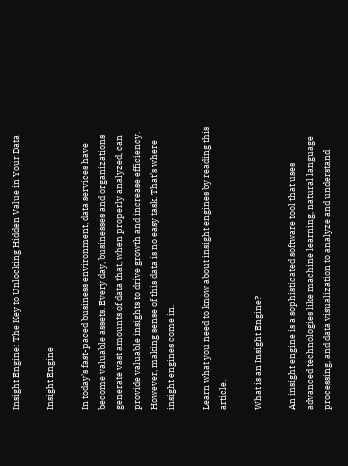Insight Engine: The Key to Unlocking Hidden Value in Your Data

Insight Engine

In today’s fast-paced business environment, data services have become valuable assets. Every day, businesses and organizations generate vast amounts of data that, when properly analyzed, can provide valuable insights to drive growth and increase efficiency. However, making sense of this data is no easy task. That’s where insight engines come in.

Learn what you need to know about insight engines by reading this article.

What is an Insight Engine?

An insight engine is a sophisticated software tool that uses advanced technologies like machine learning, natural language processing, and data visualization to analyze and understand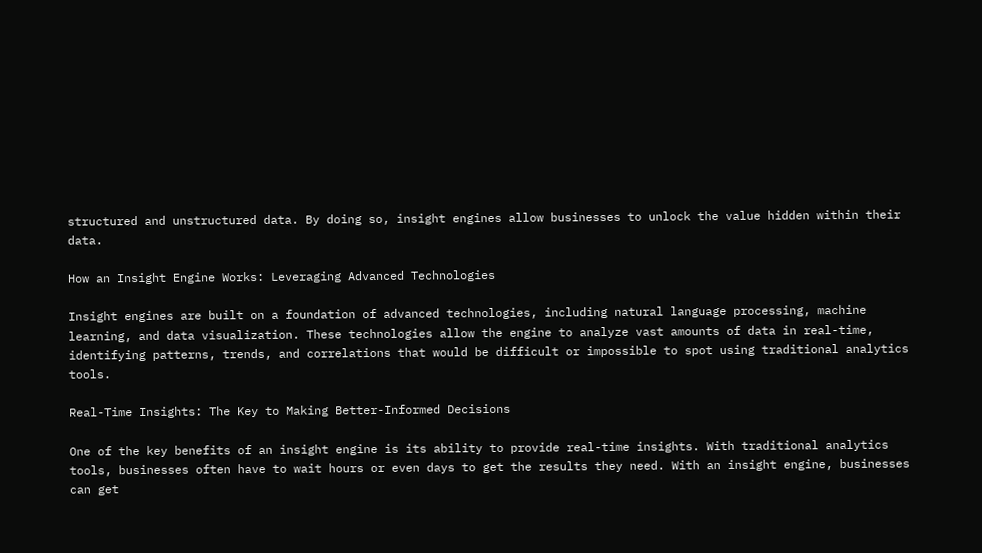structured and unstructured data. By doing so, insight engines allow businesses to unlock the value hidden within their data.

How an Insight Engine Works: Leveraging Advanced Technologies

Insight engines are built on a foundation of advanced technologies, including natural language processing, machine learning, and data visualization. These technologies allow the engine to analyze vast amounts of data in real-time, identifying patterns, trends, and correlations that would be difficult or impossible to spot using traditional analytics tools.

Real-Time Insights: The Key to Making Better-Informed Decisions

One of the key benefits of an insight engine is its ability to provide real-time insights. With traditional analytics tools, businesses often have to wait hours or even days to get the results they need. With an insight engine, businesses can get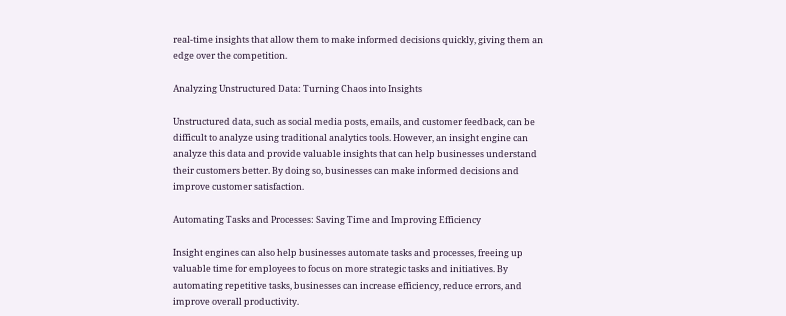real-time insights that allow them to make informed decisions quickly, giving them an edge over the competition.

Analyzing Unstructured Data: Turning Chaos into Insights

Unstructured data, such as social media posts, emails, and customer feedback, can be difficult to analyze using traditional analytics tools. However, an insight engine can analyze this data and provide valuable insights that can help businesses understand their customers better. By doing so, businesses can make informed decisions and improve customer satisfaction.

Automating Tasks and Processes: Saving Time and Improving Efficiency

Insight engines can also help businesses automate tasks and processes, freeing up valuable time for employees to focus on more strategic tasks and initiatives. By automating repetitive tasks, businesses can increase efficiency, reduce errors, and improve overall productivity.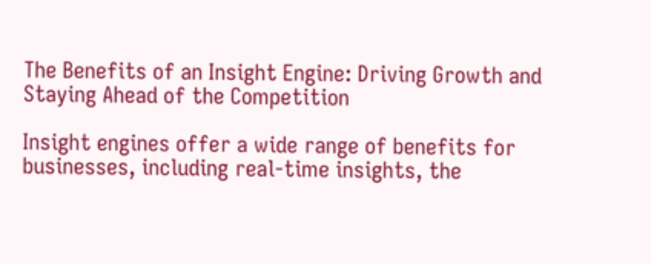The Benefits of an Insight Engine: Driving Growth and Staying Ahead of the Competition

Insight engines offer a wide range of benefits for businesses, including real-time insights, the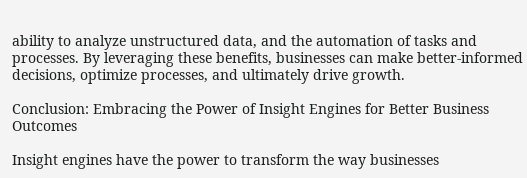ability to analyze unstructured data, and the automation of tasks and processes. By leveraging these benefits, businesses can make better-informed decisions, optimize processes, and ultimately drive growth.

Conclusion: Embracing the Power of Insight Engines for Better Business Outcomes

Insight engines have the power to transform the way businesses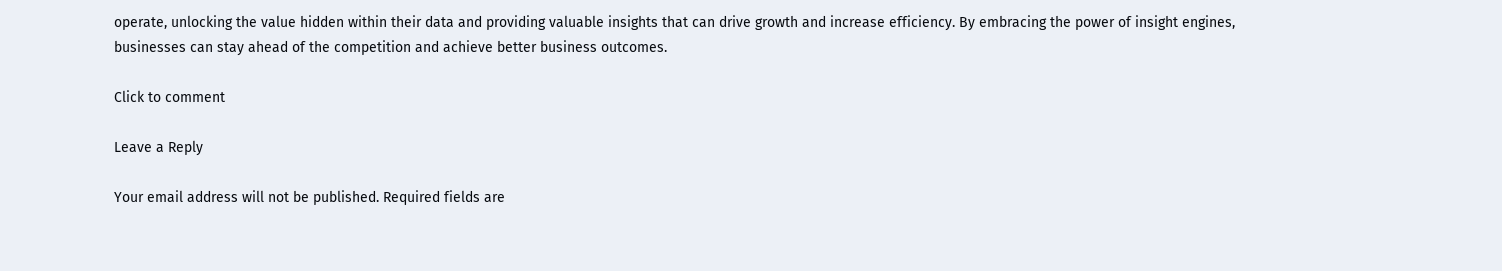operate, unlocking the value hidden within their data and providing valuable insights that can drive growth and increase efficiency. By embracing the power of insight engines, businesses can stay ahead of the competition and achieve better business outcomes.

Click to comment

Leave a Reply

Your email address will not be published. Required fields are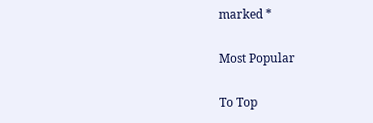marked *

Most Popular

To Top